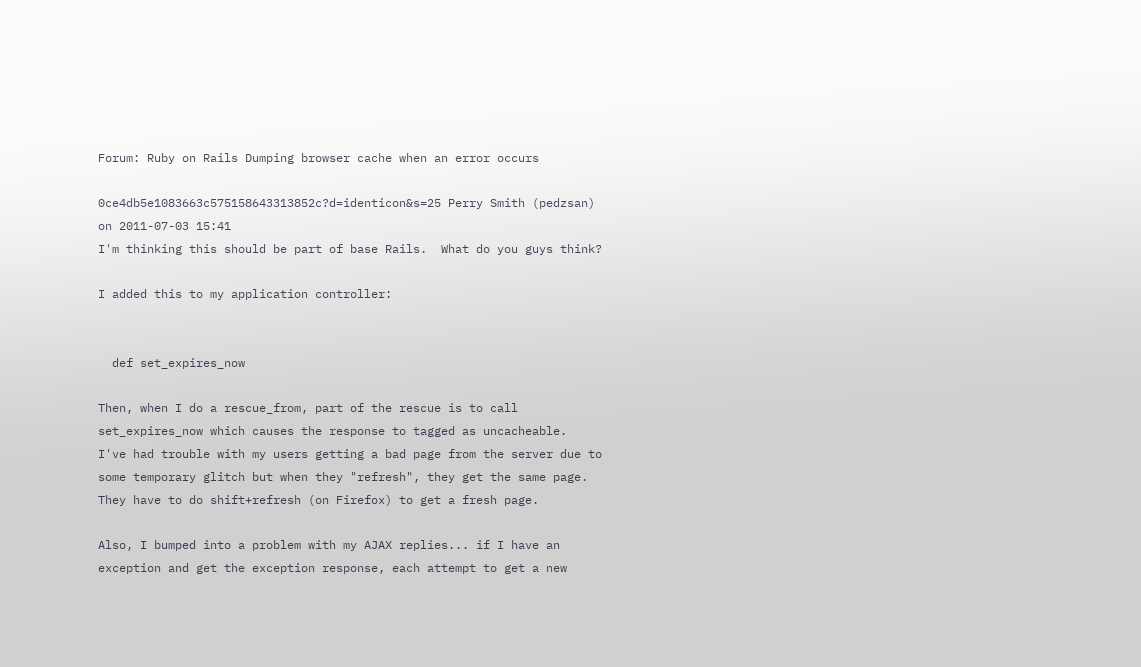Forum: Ruby on Rails Dumping browser cache when an error occurs

0ce4db5e1083663c575158643313852c?d=identicon&s=25 Perry Smith (pedzsan)
on 2011-07-03 15:41
I'm thinking this should be part of base Rails.  What do you guys think?

I added this to my application controller:


  def set_expires_now

Then, when I do a rescue_from, part of the rescue is to call
set_expires_now which causes the response to tagged as uncacheable.
I've had trouble with my users getting a bad page from the server due to
some temporary glitch but when they "refresh", they get the same page.
They have to do shift+refresh (on Firefox) to get a fresh page.

Also, I bumped into a problem with my AJAX replies... if I have an
exception and get the exception response, each attempt to get a new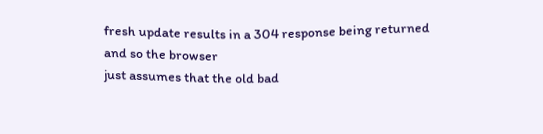fresh update results in a 304 response being returned and so the browser
just assumes that the old bad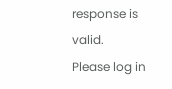response is valid.
Please log in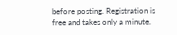before posting. Registration is free and takes only a minute.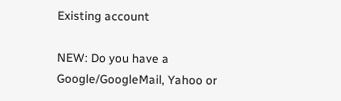Existing account

NEW: Do you have a Google/GoogleMail, Yahoo or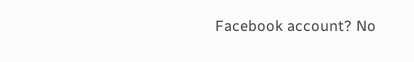Facebook account? No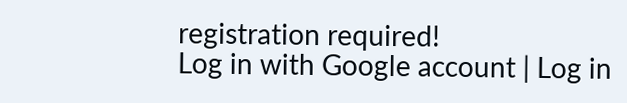registration required!
Log in with Google account | Log in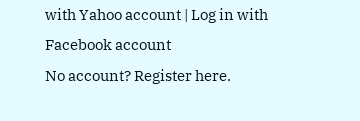with Yahoo account | Log in with Facebook account
No account? Register here.